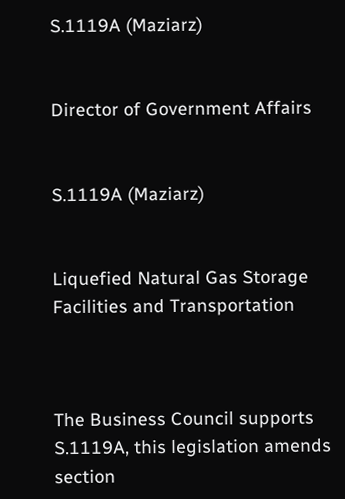S.1119A (Maziarz)


Director of Government Affairs


S.1119A (Maziarz)


Liquefied Natural Gas Storage Facilities and Transportation



The Business Council supports S.1119A, this legislation amends section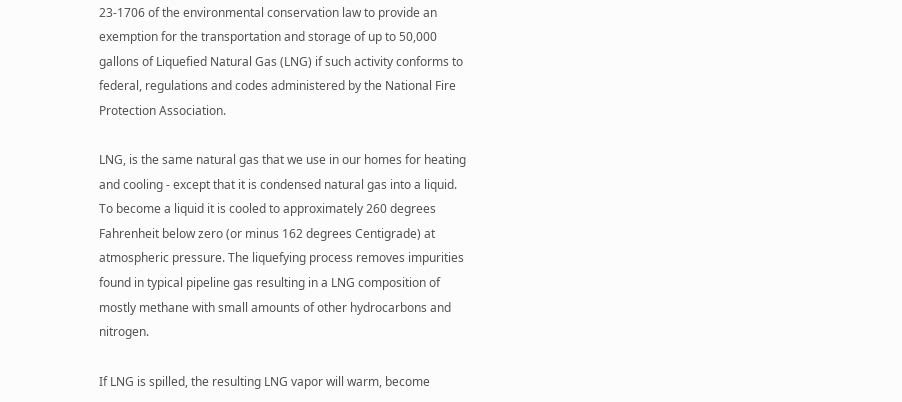23-1706 of the environmental conservation law to provide an exemption for the transportation and storage of up to 50,000 gallons of Liquefied Natural Gas (LNG) if such activity conforms to federal, regulations and codes administered by the National Fire Protection Association.

LNG, is the same natural gas that we use in our homes for heating and cooling - except that it is condensed natural gas into a liquid. To become a liquid it is cooled to approximately 260 degrees Fahrenheit below zero (or minus 162 degrees Centigrade) at atmospheric pressure. The liquefying process removes impurities found in typical pipeline gas resulting in a LNG composition of mostly methane with small amounts of other hydrocarbons and nitrogen.

If LNG is spilled, the resulting LNG vapor will warm, become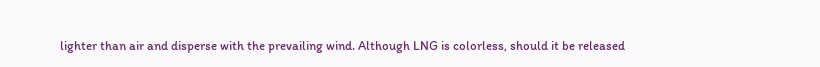lighter than air and disperse with the prevailing wind. Although LNG is colorless, should it be released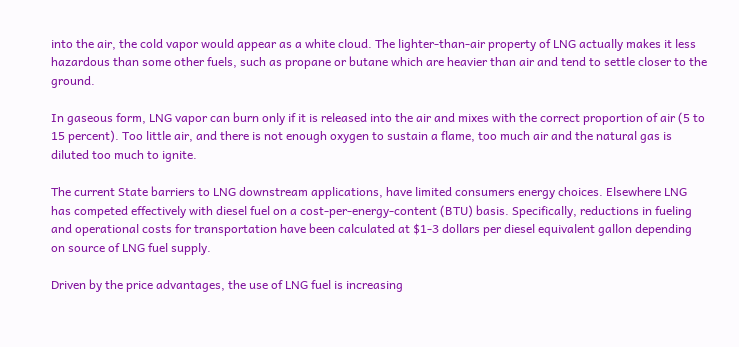into the air, the cold vapor would appear as a white cloud. The lighter-than-air property of LNG actually makes it less hazardous than some other fuels, such as propane or butane which are heavier than air and tend to settle closer to the ground.

In gaseous form, LNG vapor can burn only if it is released into the air and mixes with the correct proportion of air (5 to 15 percent). Too little air, and there is not enough oxygen to sustain a flame, too much air and the natural gas is diluted too much to ignite.

The current State barriers to LNG downstream applications, have limited consumers energy choices. Elsewhere LNG has competed effectively with diesel fuel on a cost-per-energy-content (BTU) basis. Specifically, reductions in fueling and operational costs for transportation have been calculated at $1-3 dollars per diesel equivalent gallon depending on source of LNG fuel supply.

Driven by the price advantages, the use of LNG fuel is increasing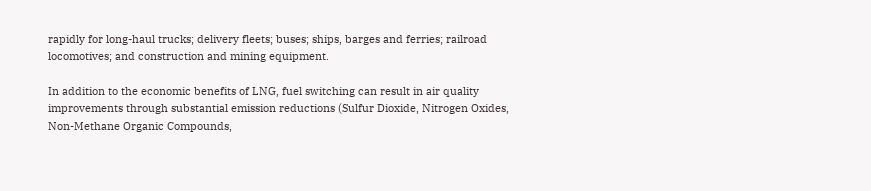rapidly for long-haul trucks; delivery fleets; buses; ships, barges and ferries; railroad locomotives; and construction and mining equipment.

In addition to the economic benefits of LNG, fuel switching can result in air quality improvements through substantial emission reductions (Sulfur Dioxide, Nitrogen Oxides, Non-Methane Organic Compounds,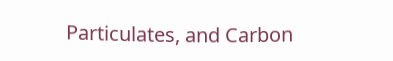Particulates, and Carbon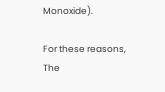Monoxide).

For these reasons, The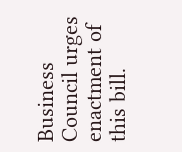Business Council urges enactment of this bill.